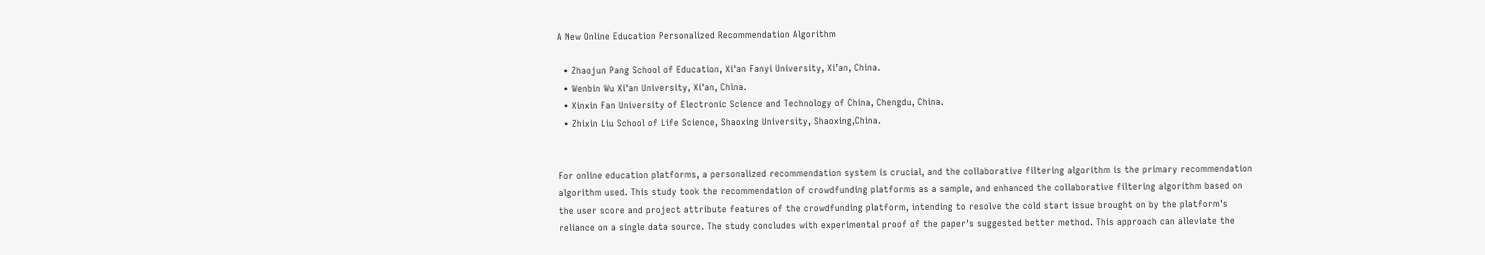A New Online Education Personalized Recommendation Algorithm

  • Zhaojun Pang School of Education, Xi'an Fanyi University, Xi’an, China.
  • Wenbin Wu Xi'an University, Xi'an, China.
  • Xinxin Fan University of Electronic Science and Technology of China, Chengdu, China.
  • Zhixin Liu School of Life Science, Shaoxing University, Shaoxing,China.


For online education platforms, a personalized recommendation system is crucial, and the collaborative filtering algorithm is the primary recommendation algorithm used. This study took the recommendation of crowdfunding platforms as a sample, and enhanced the collaborative filtering algorithm based on the user score and project attribute features of the crowdfunding platform, intending to resolve the cold start issue brought on by the platform's reliance on a single data source. The study concludes with experimental proof of the paper's suggested better method. This approach can alleviate the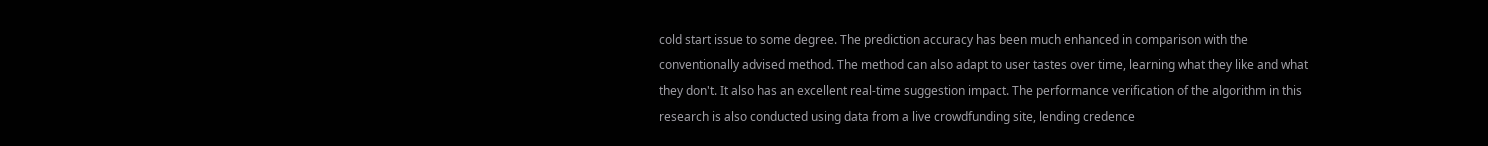cold start issue to some degree. The prediction accuracy has been much enhanced in comparison with the conventionally advised method. The method can also adapt to user tastes over time, learning what they like and what they don't. It also has an excellent real-time suggestion impact. The performance verification of the algorithm in this research is also conducted using data from a live crowdfunding site, lending credence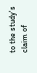to the study's claim of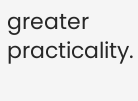greater practicality.